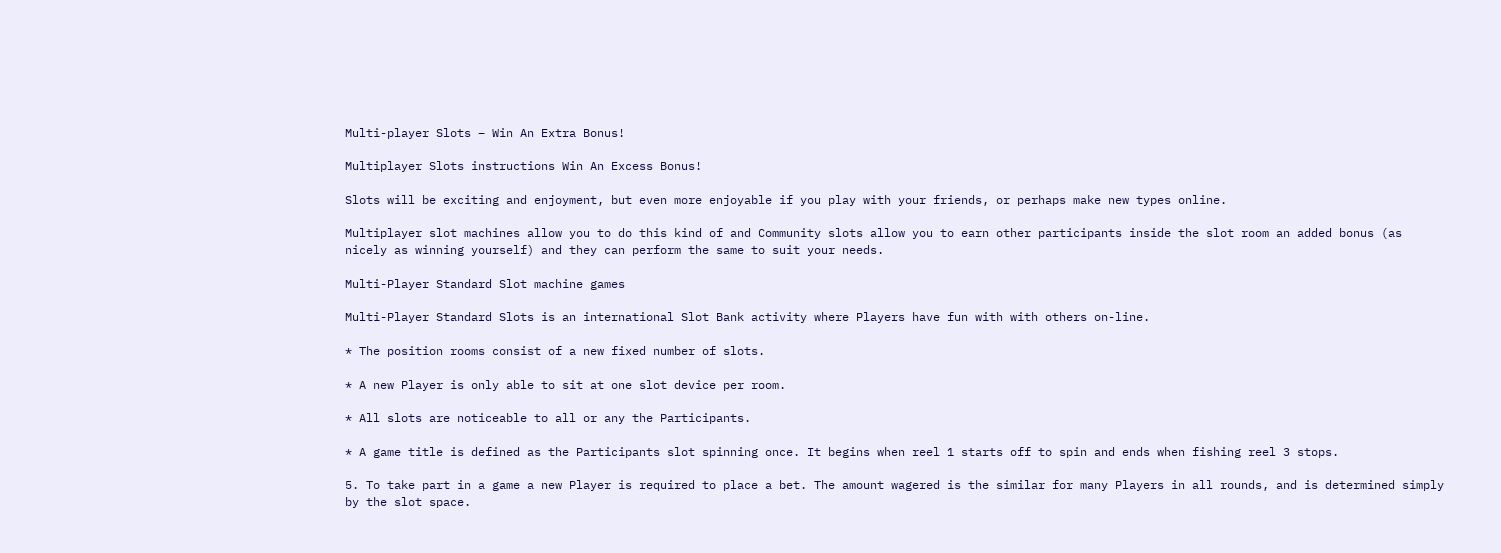Multi-player Slots – Win An Extra Bonus!

Multiplayer Slots instructions Win An Excess Bonus!

Slots will be exciting and enjoyment, but even more enjoyable if you play with your friends, or perhaps make new types online.

Multiplayer slot machines allow you to do this kind of and Community slots allow you to earn other participants inside the slot room an added bonus (as nicely as winning yourself) and they can perform the same to suit your needs.

Multi-Player Standard Slot machine games

Multi-Player Standard Slots is an international Slot Bank activity where Players have fun with with others on-line.

* The position rooms consist of a new fixed number of slots.

* A new Player is only able to sit at one slot device per room.

* All slots are noticeable to all or any the Participants.

* A game title is defined as the Participants slot spinning once. It begins when reel 1 starts off to spin and ends when fishing reel 3 stops.

5. To take part in a game a new Player is required to place a bet. The amount wagered is the similar for many Players in all rounds, and is determined simply by the slot space.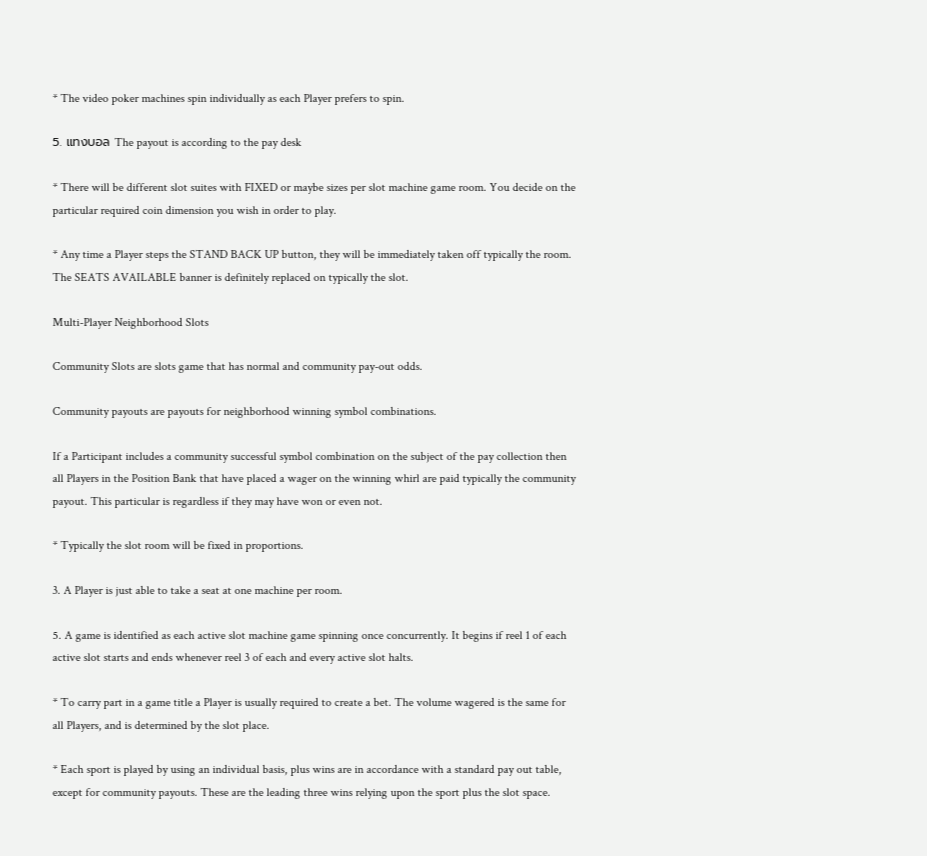* The video poker machines spin individually as each Player prefers to spin.

5. แทงบอล The payout is according to the pay desk

* There will be different slot suites with FIXED or maybe sizes per slot machine game room. You decide on the particular required coin dimension you wish in order to play.

* Any time a Player steps the STAND BACK UP button, they will be immediately taken off typically the room. The SEATS AVAILABLE banner is definitely replaced on typically the slot.

Multi-Player Neighborhood Slots

Community Slots are slots game that has normal and community pay-out odds.

Community payouts are payouts for neighborhood winning symbol combinations.

If a Participant includes a community successful symbol combination on the subject of the pay collection then all Players in the Position Bank that have placed a wager on the winning whirl are paid typically the community payout. This particular is regardless if they may have won or even not.

* Typically the slot room will be fixed in proportions.

3. A Player is just able to take a seat at one machine per room.

5. A game is identified as each active slot machine game spinning once concurrently. It begins if reel 1 of each active slot starts and ends whenever reel 3 of each and every active slot halts.

* To carry part in a game title a Player is usually required to create a bet. The volume wagered is the same for all Players, and is determined by the slot place.

* Each sport is played by using an individual basis, plus wins are in accordance with a standard pay out table, except for community payouts. These are the leading three wins relying upon the sport plus the slot space.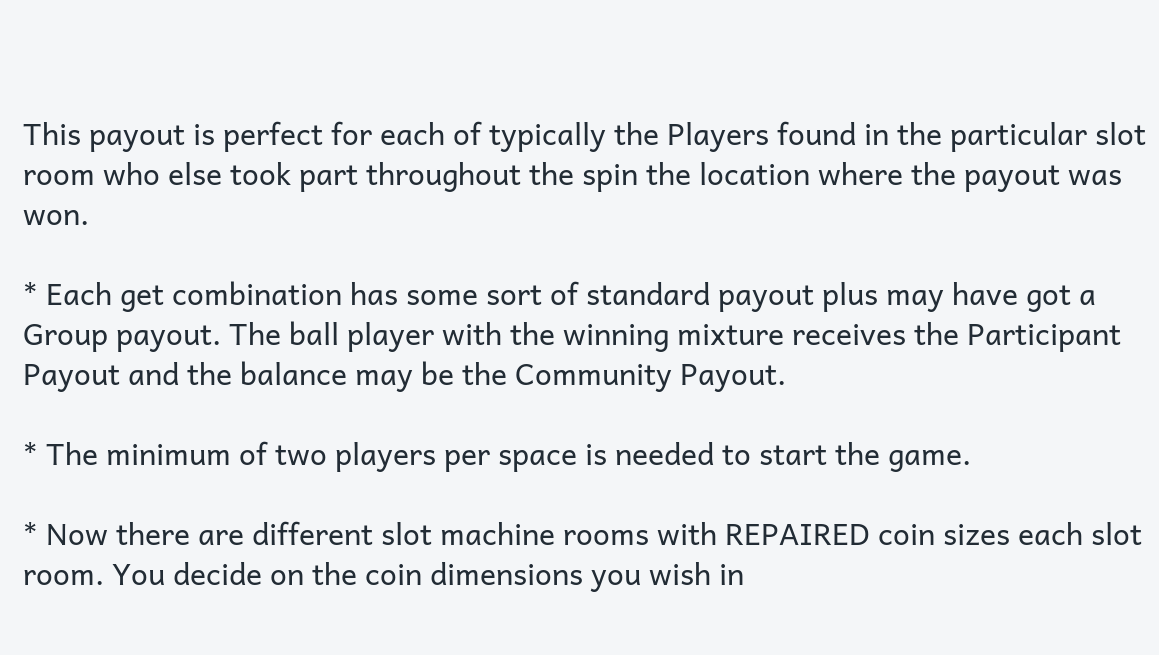This payout is perfect for each of typically the Players found in the particular slot room who else took part throughout the spin the location where the payout was won.

* Each get combination has some sort of standard payout plus may have got a Group payout. The ball player with the winning mixture receives the Participant Payout and the balance may be the Community Payout.

* The minimum of two players per space is needed to start the game.

* Now there are different slot machine rooms with REPAIRED coin sizes each slot room. You decide on the coin dimensions you wish in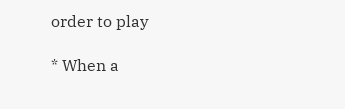order to play

* When a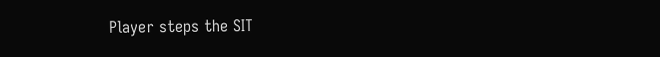Player steps the SIT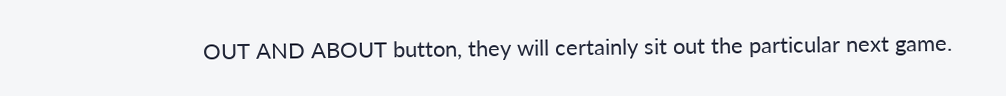OUT AND ABOUT button, they will certainly sit out the particular next game.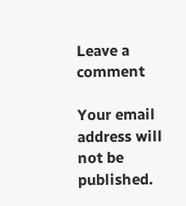Leave a comment

Your email address will not be published.